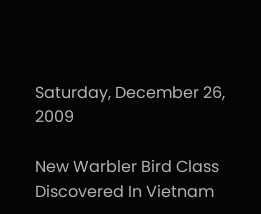Saturday, December 26, 2009

New Warbler Bird Class Discovered In Vietnam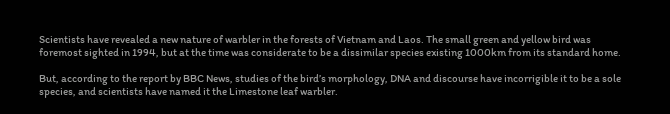Scientists have revealed a new nature of warbler in the forests of Vietnam and Laos. The small green and yellow bird was foremost sighted in 1994, but at the time was considerate to be a dissimilar species existing 1000km from its standard home.

But, according to the report by BBC News, studies of the bird’s morphology, DNA and discourse have incorrigible it to be a sole species, and scientists have named it the Limestone leaf warbler.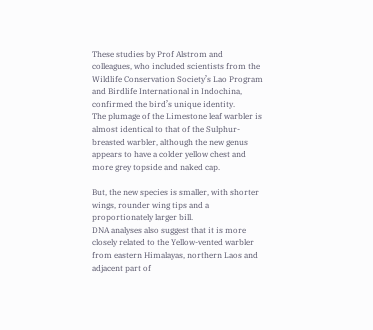These studies by Prof Alstrom and colleagues, who included scientists from the Wildlife Conservation Society’s Lao Program and Birdlife International in Indochina, confirmed the bird’s unique identity.
The plumage of the Limestone leaf warbler is almost identical to that of the Sulphur-breasted warbler, although the new genus appears to have a colder yellow chest and more grey topside and naked cap.

But, the new species is smaller, with shorter wings, rounder wing tips and a proportionately larger bill.
DNA analyses also suggest that it is more closely related to the Yellow-vented warbler from eastern Himalayas, northern Laos and adjacent part of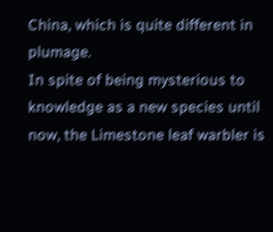China, which is quite different in plumage.
In spite of being mysterious to knowledge as a new species until now, the Limestone leaf warbler is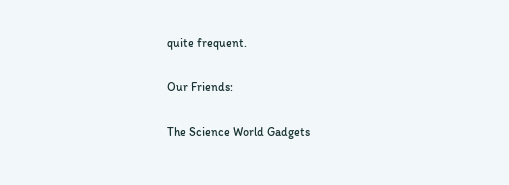quite frequent.

Our Friends:

The Science World Gadgets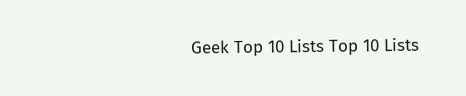Geek Top 10 Lists Top 10 Lists